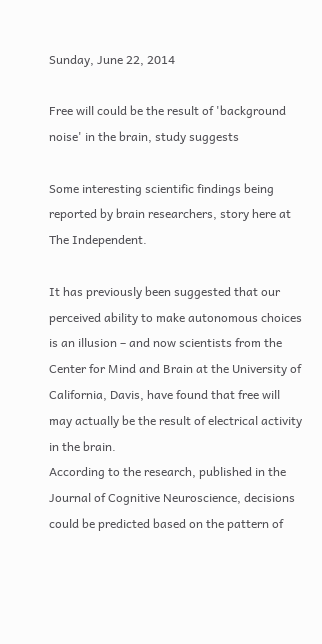Sunday, June 22, 2014

Free will could be the result of 'background noise' in the brain, study suggests

Some interesting scientific findings being reported by brain researchers, story here at The Independent.

It has previously been suggested that our perceived ability to make autonomous choices is an illusion – and now scientists from the Center for Mind and Brain at the University of California, Davis, have found that free will may actually be the result of electrical activity in the brain.
According to the research, published in the Journal of Cognitive Neuroscience, decisions could be predicted based on the pattern of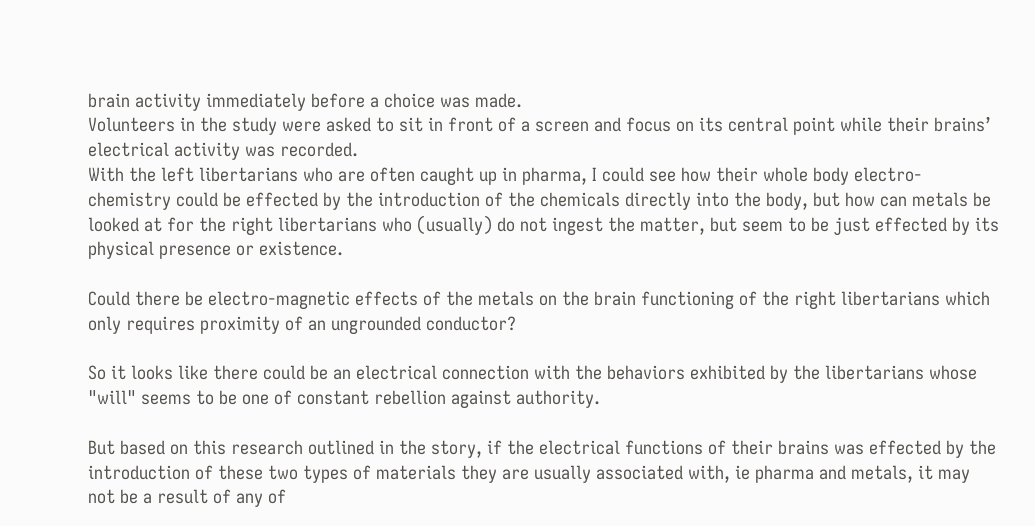brain activity immediately before a choice was made.
Volunteers in the study were asked to sit in front of a screen and focus on its central point while their brains’ electrical activity was recorded.
With the left libertarians who are often caught up in pharma, I could see how their whole body electro-chemistry could be effected by the introduction of the chemicals directly into the body, but how can metals be looked at for the right libertarians who (usually) do not ingest the matter, but seem to be just effected by its physical presence or existence.

Could there be electro-magnetic effects of the metals on the brain functioning of the right libertarians which only requires proximity of an ungrounded conductor?

So it looks like there could be an electrical connection with the behaviors exhibited by the libertarians whose "will" seems to be one of constant rebellion against authority.

But based on this research outlined in the story, if the electrical functions of their brains was effected by the introduction of these two types of materials they are usually associated with, ie pharma and metals, it may not be a result of any of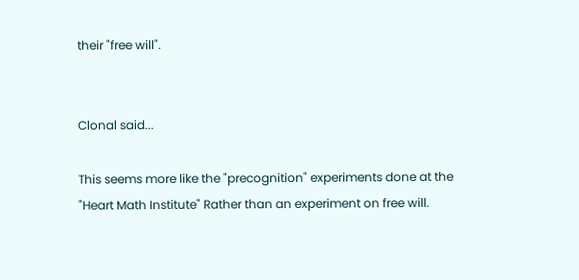their "free will".


Clonal said...

This seems more like the "precognition" experiments done at the "Heart Math Institute" Rather than an experiment on free will.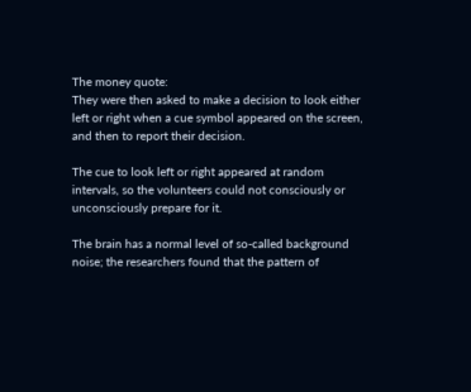The money quote:
They were then asked to make a decision to look either left or right when a cue symbol appeared on the screen, and then to report their decision.

The cue to look left or right appeared at random intervals, so the volunteers could not consciously or unconsciously prepare for it.

The brain has a normal level of so-called background noise; the researchers found that the pattern of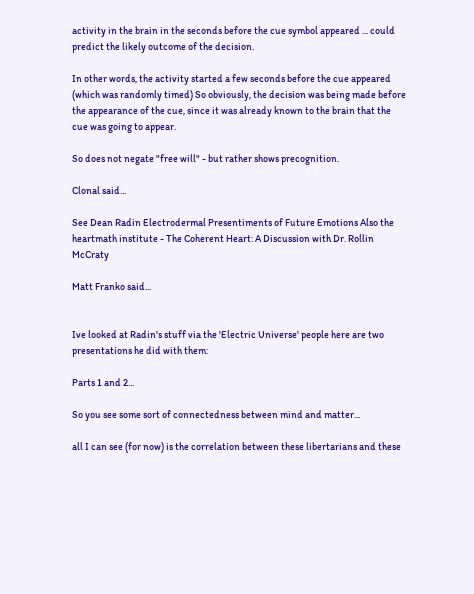activity in the brain in the seconds before the cue symbol appeared ... could predict the likely outcome of the decision.

In other words, the activity started a few seconds before the cue appeared (which was randomly timed) So obviously, the decision was being made before the appearance of the cue, since it was already known to the brain that the cue was going to appear.

So does not negate "free will" - but rather shows precognition.

Clonal said...

See Dean Radin Electrodermal Presentiments of Future Emotions Also the heartmath institute - The Coherent Heart: A Discussion with Dr. Rollin McCraty

Matt Franko said...


Ive looked at Radin's stuff via the 'Electric Universe' people here are two presentations he did with them:

Parts 1 and 2...

So you see some sort of connectedness between mind and matter...

all I can see (for now) is the correlation between these libertarians and these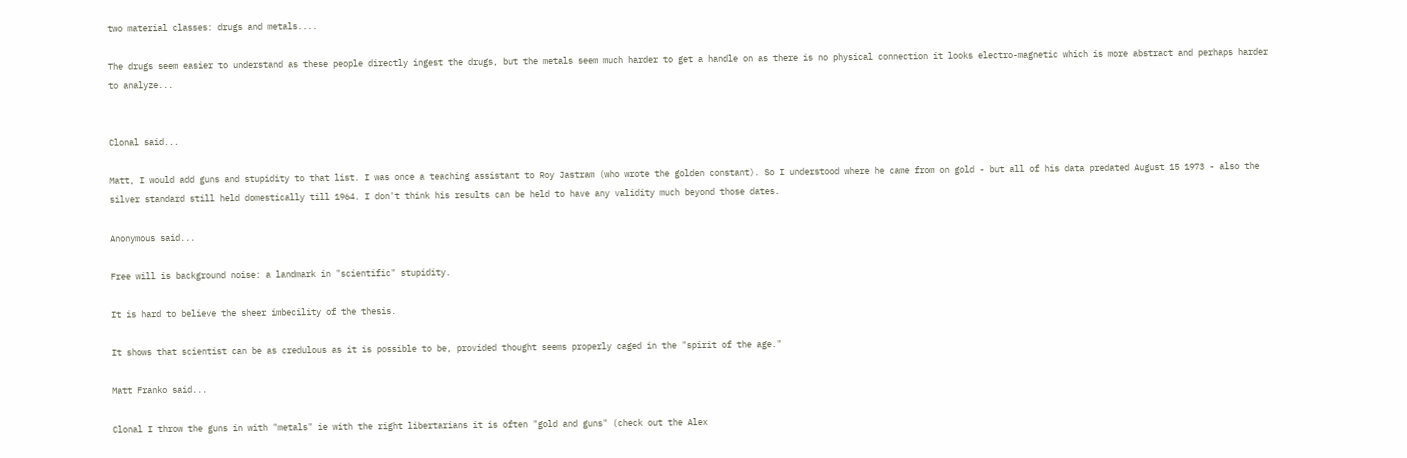two material classes: drugs and metals....

The drugs seem easier to understand as these people directly ingest the drugs, but the metals seem much harder to get a handle on as there is no physical connection it looks electro-magnetic which is more abstract and perhaps harder to analyze...


Clonal said...

Matt, I would add guns and stupidity to that list. I was once a teaching assistant to Roy Jastram (who wrote the golden constant). So I understood where he came from on gold - but all of his data predated August 15 1973 - also the silver standard still held domestically till 1964. I don't think his results can be held to have any validity much beyond those dates.

Anonymous said...

Free will is background noise: a landmark in "scientific" stupidity.

It is hard to believe the sheer imbecility of the thesis.

It shows that scientist can be as credulous as it is possible to be, provided thought seems properly caged in the "spirit of the age."

Matt Franko said...

Clonal I throw the guns in with "metals" ie with the right libertarians it is often "gold and guns" (check out the Alex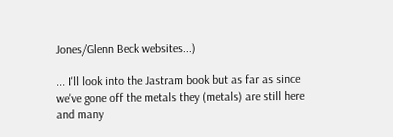Jones/Glenn Beck websites...)

... I'll look into the Jastram book but as far as since we've gone off the metals they (metals) are still here and many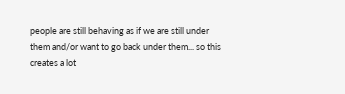people are still behaving as if we are still under them and/or want to go back under them... so this creates a lot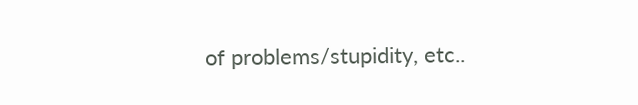of problems/stupidity, etc..